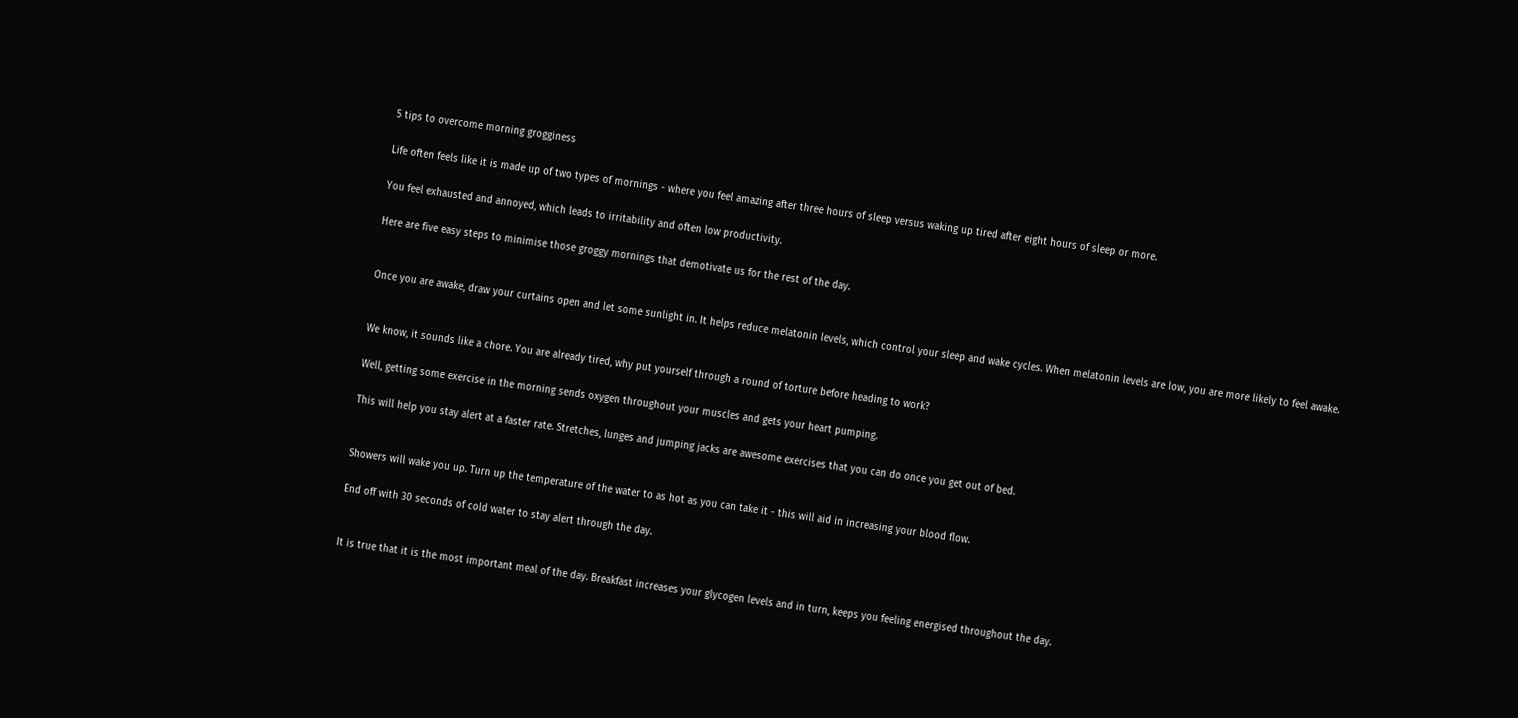5 tips to overcome morning grogginess

Life often feels like it is made up of two types of mornings - where you feel amazing after three hours of sleep versus waking up tired after eight hours of sleep or more.

You feel exhausted and annoyed, which leads to irritability and often low productivity.

Here are five easy steps to minimise those groggy mornings that demotivate us for the rest of the day.


Once you are awake, draw your curtains open and let some sunlight in. It helps reduce melatonin levels, which control your sleep and wake cycles. When melatonin levels are low, you are more likely to feel awake.


We know, it sounds like a chore. You are already tired, why put yourself through a round of torture before heading to work?

Well, getting some exercise in the morning sends oxygen throughout your muscles and gets your heart pumping.

This will help you stay alert at a faster rate. Stretches, lunges and jumping jacks are awesome exercises that you can do once you get out of bed.


Showers will wake you up. Turn up the temperature of the water to as hot as you can take it - this will aid in increasing your blood flow.

End off with 30 seconds of cold water to stay alert through the day.


It is true that it is the most important meal of the day. Breakfast increases your glycogen levels and in turn, keeps you feeling energised throughout the day.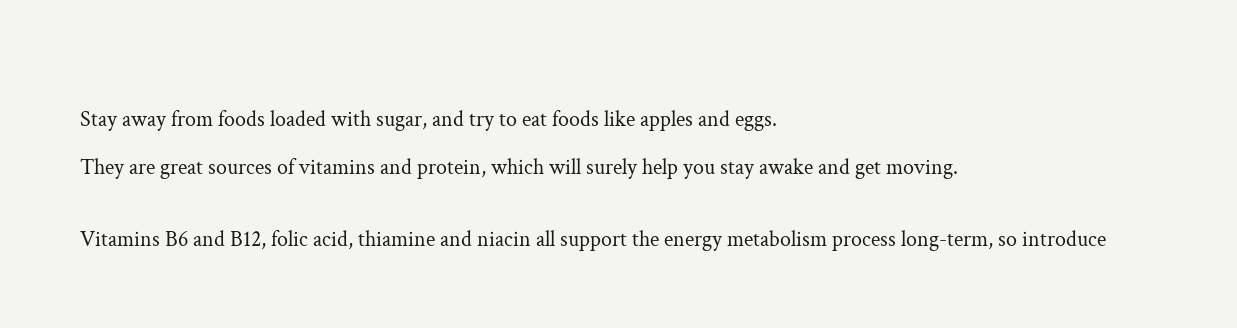Stay away from foods loaded with sugar, and try to eat foods like apples and eggs.

They are great sources of vitamins and protein, which will surely help you stay awake and get moving.


Vitamins B6 and B12, folic acid, thiamine and niacin all support the energy metabolism process long-term, so introduce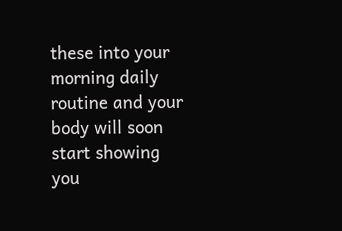these into your morning daily routine and your body will soon start showing you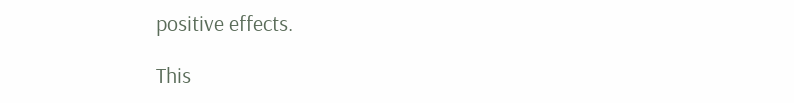positive effects.

This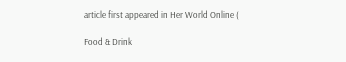article first appeared in Her World Online (

Food & Drink